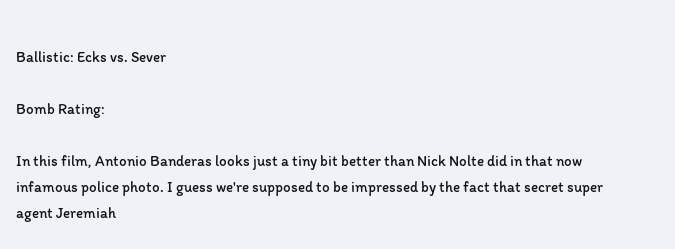Ballistic: Ecks vs. Sever

Bomb Rating:

In this film, Antonio Banderas looks just a tiny bit better than Nick Nolte did in that now infamous police photo. I guess we're supposed to be impressed by the fact that secret super agent Jeremiah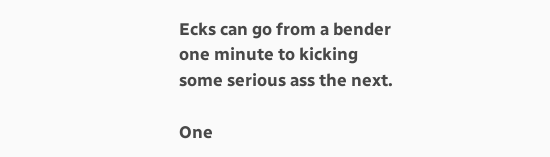Ecks can go from a bender one minute to kicking some serious ass the next.

One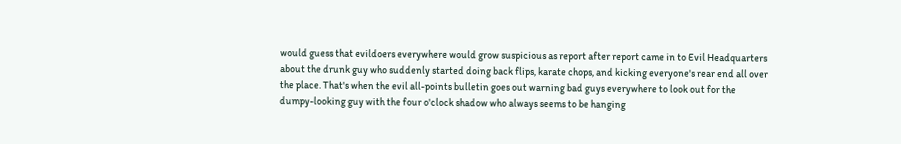would guess that evildoers everywhere would grow suspicious as report after report came in to Evil Headquarters about the drunk guy who suddenly started doing back flips, karate chops, and kicking everyone's rear end all over the place. That's when the evil all-points bulletin goes out warning bad guys everywhere to look out for the dumpy-looking guy with the four o'clock shadow who always seems to be hanging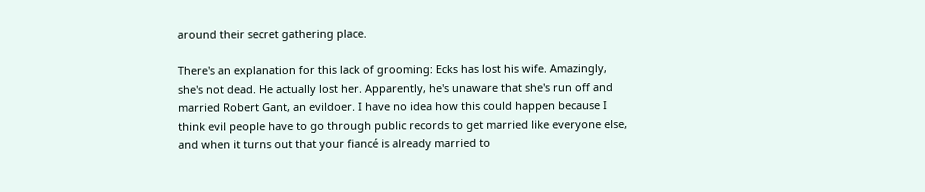around their secret gathering place.

There's an explanation for this lack of grooming: Ecks has lost his wife. Amazingly, she's not dead. He actually lost her. Apparently, he's unaware that she's run off and married Robert Gant, an evildoer. I have no idea how this could happen because I think evil people have to go through public records to get married like everyone else, and when it turns out that your fiancé is already married to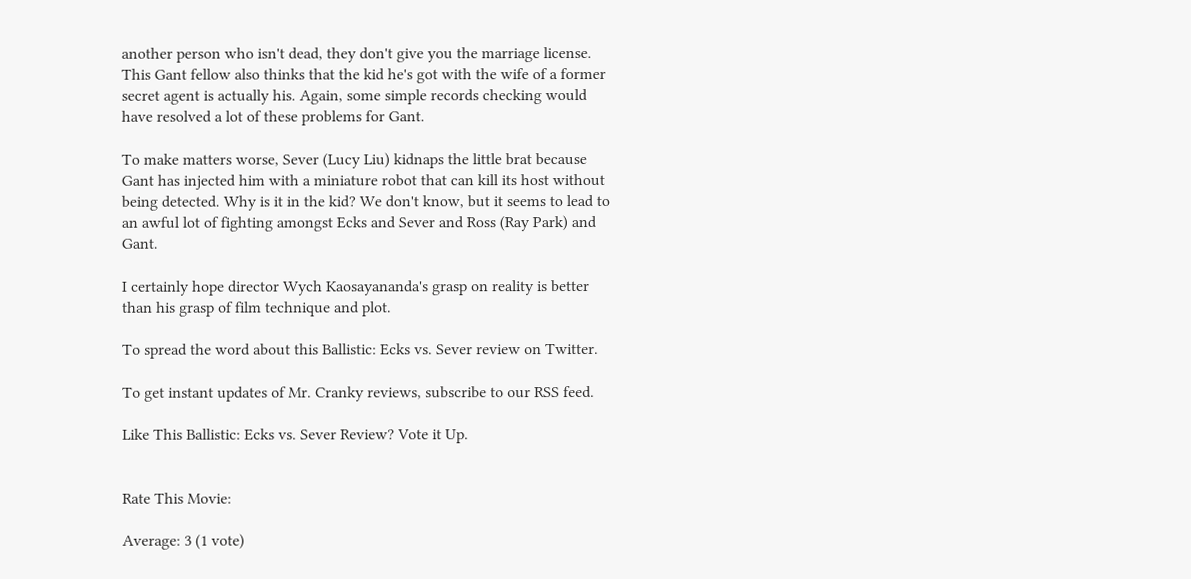another person who isn't dead, they don't give you the marriage license. This Gant fellow also thinks that the kid he's got with the wife of a former secret agent is actually his. Again, some simple records checking would have resolved a lot of these problems for Gant.

To make matters worse, Sever (Lucy Liu) kidnaps the little brat because Gant has injected him with a miniature robot that can kill its host without being detected. Why is it in the kid? We don't know, but it seems to lead to an awful lot of fighting amongst Ecks and Sever and Ross (Ray Park) and Gant.

I certainly hope director Wych Kaosayananda's grasp on reality is better than his grasp of film technique and plot.

To spread the word about this Ballistic: Ecks vs. Sever review on Twitter.

To get instant updates of Mr. Cranky reviews, subscribe to our RSS feed.

Like This Ballistic: Ecks vs. Sever Review? Vote it Up.


Rate This Movie:

Average: 3 (1 vote)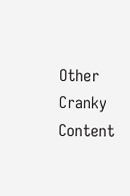Other Cranky Content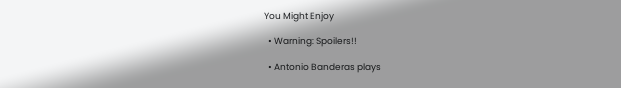You Might Enjoy

  • Warning: Spoilers!!

  • Antonio Banderas plays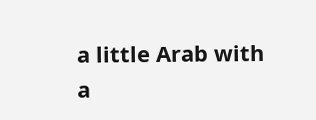a little Arab with a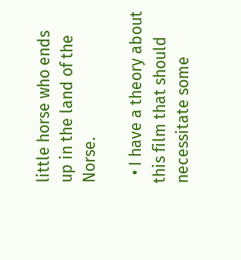little horse who ends up in the land of the Norse.

  • I have a theory about this film that should necessitate some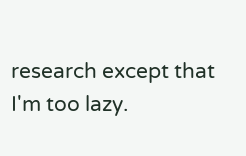research except that I'm too lazy.